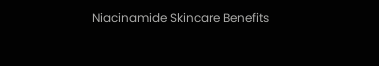Niacinamide Skincare Benefits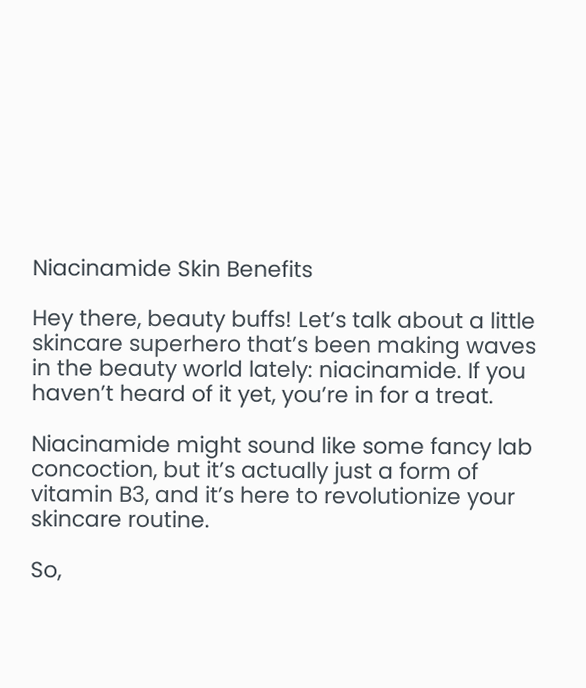Niacinamide Skin Benefits

Hey there, beauty buffs! Let’s talk about a little skincare superhero that’s been making waves in the beauty world lately: niacinamide. If you haven’t heard of it yet, you’re in for a treat.

Niacinamide might sound like some fancy lab concoction, but it’s actually just a form of vitamin B3, and it’s here to revolutionize your skincare routine.

So,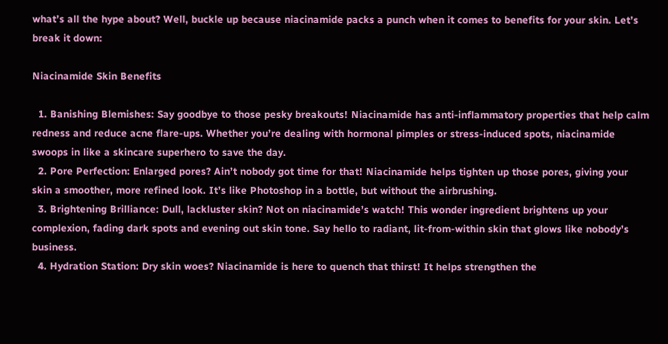what’s all the hype about? Well, buckle up because niacinamide packs a punch when it comes to benefits for your skin. Let’s break it down:

Niacinamide Skin Benefits

  1. Banishing Blemishes: Say goodbye to those pesky breakouts! Niacinamide has anti-inflammatory properties that help calm redness and reduce acne flare-ups. Whether you’re dealing with hormonal pimples or stress-induced spots, niacinamide swoops in like a skincare superhero to save the day.
  2. Pore Perfection: Enlarged pores? Ain’t nobody got time for that! Niacinamide helps tighten up those pores, giving your skin a smoother, more refined look. It’s like Photoshop in a bottle, but without the airbrushing.
  3. Brightening Brilliance: Dull, lackluster skin? Not on niacinamide’s watch! This wonder ingredient brightens up your complexion, fading dark spots and evening out skin tone. Say hello to radiant, lit-from-within skin that glows like nobody’s business.
  4. Hydration Station: Dry skin woes? Niacinamide is here to quench that thirst! It helps strengthen the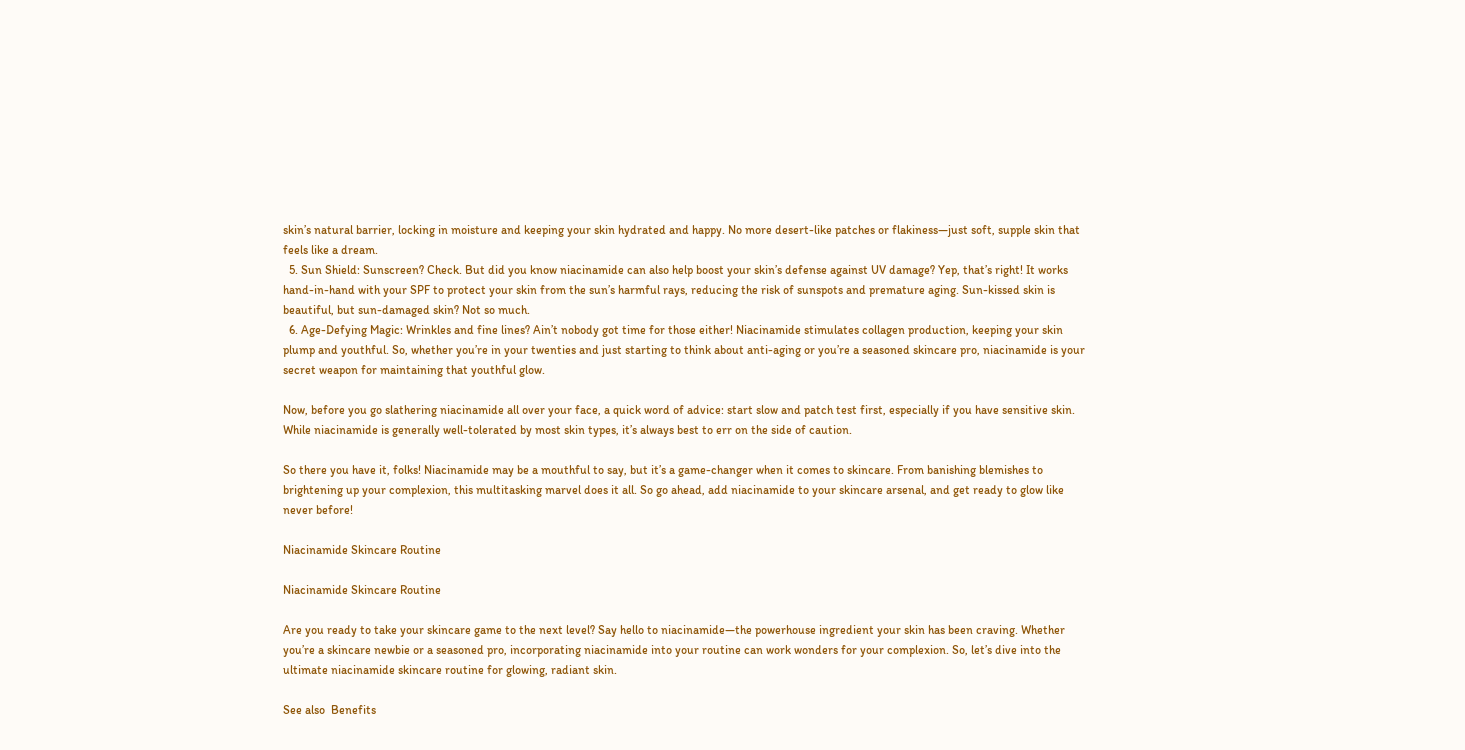skin’s natural barrier, locking in moisture and keeping your skin hydrated and happy. No more desert-like patches or flakiness—just soft, supple skin that feels like a dream.
  5. Sun Shield: Sunscreen? Check. But did you know niacinamide can also help boost your skin’s defense against UV damage? Yep, that’s right! It works hand-in-hand with your SPF to protect your skin from the sun’s harmful rays, reducing the risk of sunspots and premature aging. Sun-kissed skin is beautiful, but sun-damaged skin? Not so much.
  6. Age-Defying Magic: Wrinkles and fine lines? Ain’t nobody got time for those either! Niacinamide stimulates collagen production, keeping your skin plump and youthful. So, whether you’re in your twenties and just starting to think about anti-aging or you’re a seasoned skincare pro, niacinamide is your secret weapon for maintaining that youthful glow.

Now, before you go slathering niacinamide all over your face, a quick word of advice: start slow and patch test first, especially if you have sensitive skin. While niacinamide is generally well-tolerated by most skin types, it’s always best to err on the side of caution.

So there you have it, folks! Niacinamide may be a mouthful to say, but it’s a game-changer when it comes to skincare. From banishing blemishes to brightening up your complexion, this multitasking marvel does it all. So go ahead, add niacinamide to your skincare arsenal, and get ready to glow like never before!

Niacinamide Skincare Routine

Niacinamide Skincare Routine

Are you ready to take your skincare game to the next level? Say hello to niacinamide—the powerhouse ingredient your skin has been craving. Whether you’re a skincare newbie or a seasoned pro, incorporating niacinamide into your routine can work wonders for your complexion. So, let’s dive into the ultimate niacinamide skincare routine for glowing, radiant skin.

See also  Benefits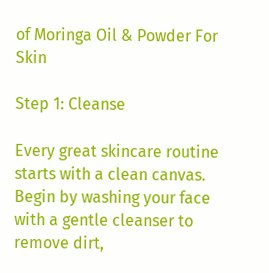of Moringa Oil & Powder For Skin

Step 1: Cleanse

Every great skincare routine starts with a clean canvas. Begin by washing your face with a gentle cleanser to remove dirt,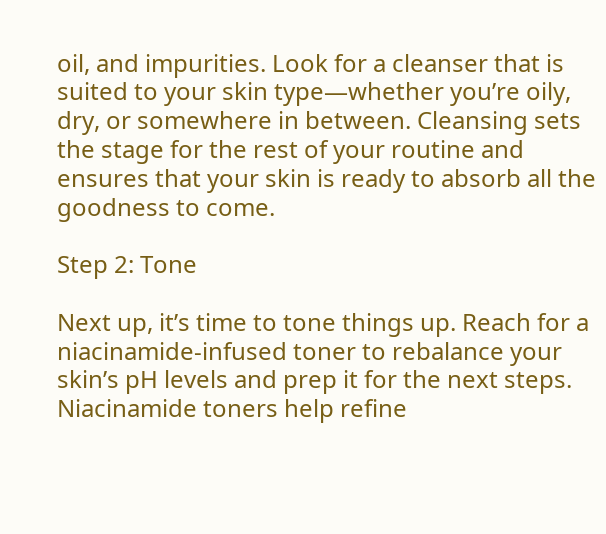oil, and impurities. Look for a cleanser that is suited to your skin type—whether you’re oily, dry, or somewhere in between. Cleansing sets the stage for the rest of your routine and ensures that your skin is ready to absorb all the goodness to come.

Step 2: Tone

Next up, it’s time to tone things up. Reach for a niacinamide-infused toner to rebalance your skin’s pH levels and prep it for the next steps. Niacinamide toners help refine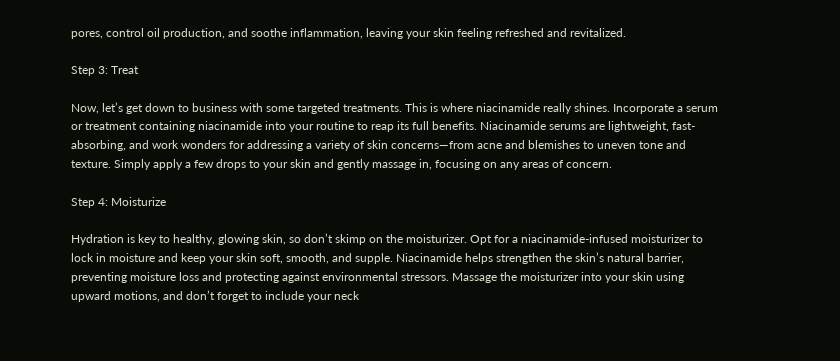pores, control oil production, and soothe inflammation, leaving your skin feeling refreshed and revitalized.

Step 3: Treat

Now, let’s get down to business with some targeted treatments. This is where niacinamide really shines. Incorporate a serum or treatment containing niacinamide into your routine to reap its full benefits. Niacinamide serums are lightweight, fast-absorbing, and work wonders for addressing a variety of skin concerns—from acne and blemishes to uneven tone and texture. Simply apply a few drops to your skin and gently massage in, focusing on any areas of concern.

Step 4: Moisturize

Hydration is key to healthy, glowing skin, so don’t skimp on the moisturizer. Opt for a niacinamide-infused moisturizer to lock in moisture and keep your skin soft, smooth, and supple. Niacinamide helps strengthen the skin’s natural barrier, preventing moisture loss and protecting against environmental stressors. Massage the moisturizer into your skin using upward motions, and don’t forget to include your neck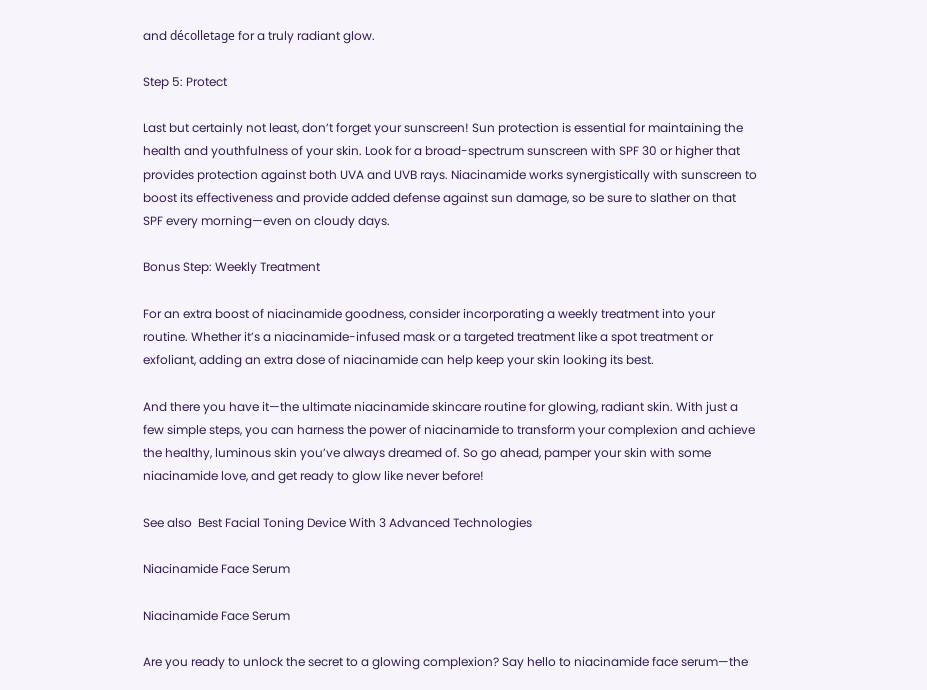and décolletage for a truly radiant glow.

Step 5: Protect

Last but certainly not least, don’t forget your sunscreen! Sun protection is essential for maintaining the health and youthfulness of your skin. Look for a broad-spectrum sunscreen with SPF 30 or higher that provides protection against both UVA and UVB rays. Niacinamide works synergistically with sunscreen to boost its effectiveness and provide added defense against sun damage, so be sure to slather on that SPF every morning—even on cloudy days.

Bonus Step: Weekly Treatment

For an extra boost of niacinamide goodness, consider incorporating a weekly treatment into your routine. Whether it’s a niacinamide-infused mask or a targeted treatment like a spot treatment or exfoliant, adding an extra dose of niacinamide can help keep your skin looking its best.

And there you have it—the ultimate niacinamide skincare routine for glowing, radiant skin. With just a few simple steps, you can harness the power of niacinamide to transform your complexion and achieve the healthy, luminous skin you’ve always dreamed of. So go ahead, pamper your skin with some niacinamide love, and get ready to glow like never before!

See also  Best Facial Toning Device With 3 Advanced Technologies

Niacinamide Face Serum

Niacinamide Face Serum

Are you ready to unlock the secret to a glowing complexion? Say hello to niacinamide face serum—the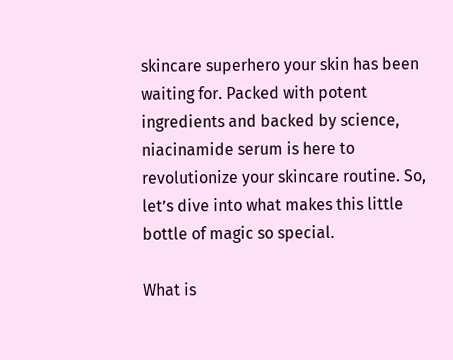skincare superhero your skin has been waiting for. Packed with potent ingredients and backed by science, niacinamide serum is here to revolutionize your skincare routine. So, let’s dive into what makes this little bottle of magic so special.

What is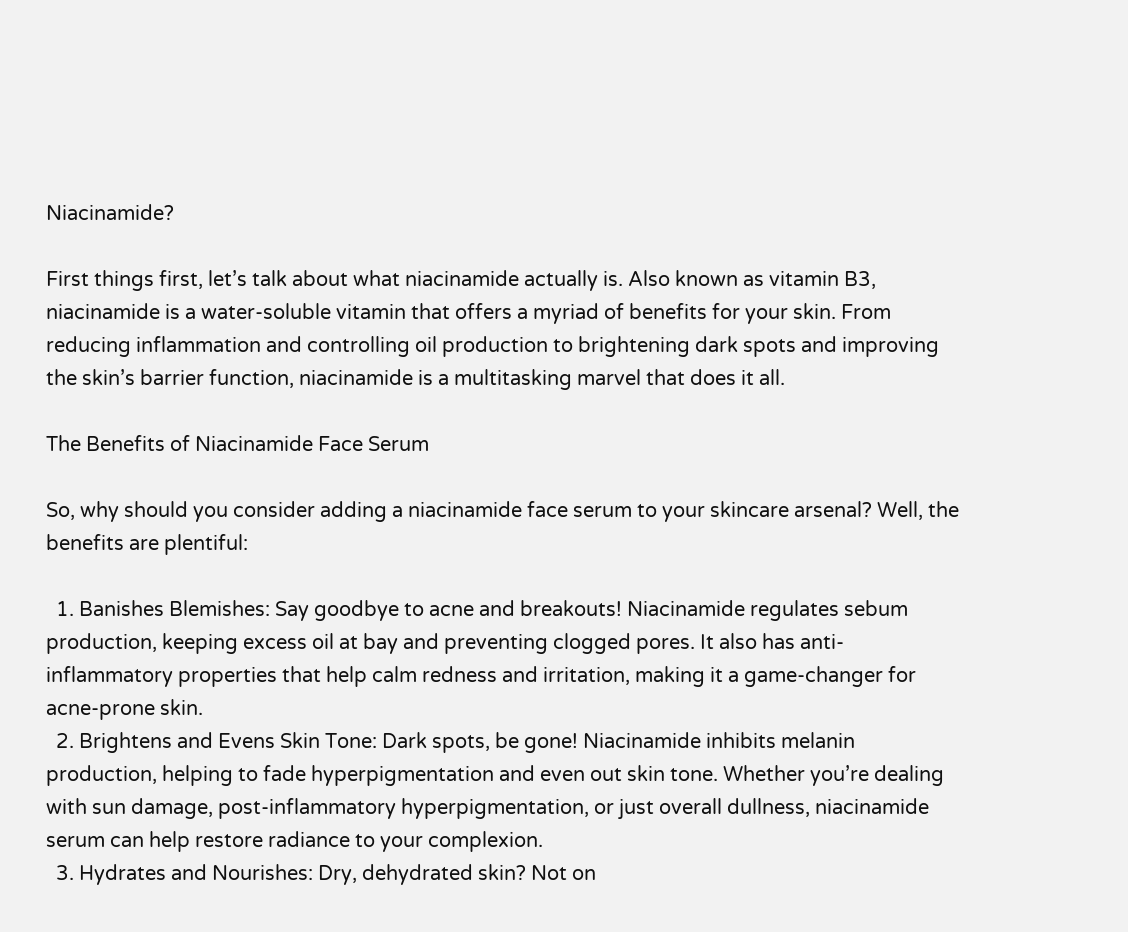Niacinamide?

First things first, let’s talk about what niacinamide actually is. Also known as vitamin B3, niacinamide is a water-soluble vitamin that offers a myriad of benefits for your skin. From reducing inflammation and controlling oil production to brightening dark spots and improving the skin’s barrier function, niacinamide is a multitasking marvel that does it all.

The Benefits of Niacinamide Face Serum

So, why should you consider adding a niacinamide face serum to your skincare arsenal? Well, the benefits are plentiful:

  1. Banishes Blemishes: Say goodbye to acne and breakouts! Niacinamide regulates sebum production, keeping excess oil at bay and preventing clogged pores. It also has anti-inflammatory properties that help calm redness and irritation, making it a game-changer for acne-prone skin.
  2. Brightens and Evens Skin Tone: Dark spots, be gone! Niacinamide inhibits melanin production, helping to fade hyperpigmentation and even out skin tone. Whether you’re dealing with sun damage, post-inflammatory hyperpigmentation, or just overall dullness, niacinamide serum can help restore radiance to your complexion.
  3. Hydrates and Nourishes: Dry, dehydrated skin? Not on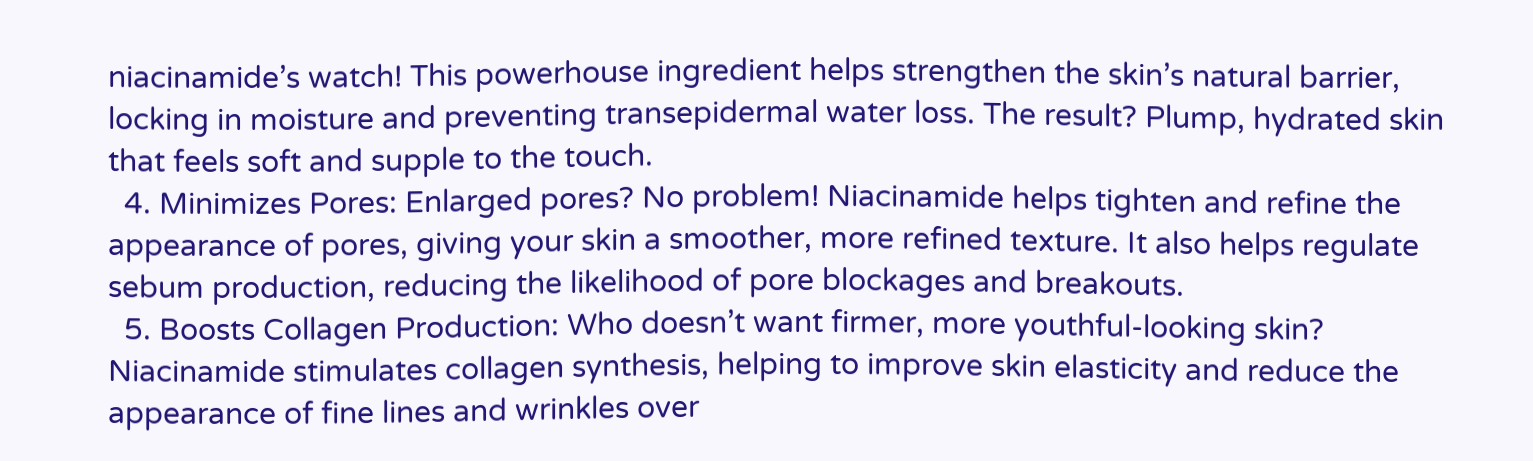niacinamide’s watch! This powerhouse ingredient helps strengthen the skin’s natural barrier, locking in moisture and preventing transepidermal water loss. The result? Plump, hydrated skin that feels soft and supple to the touch.
  4. Minimizes Pores: Enlarged pores? No problem! Niacinamide helps tighten and refine the appearance of pores, giving your skin a smoother, more refined texture. It also helps regulate sebum production, reducing the likelihood of pore blockages and breakouts.
  5. Boosts Collagen Production: Who doesn’t want firmer, more youthful-looking skin? Niacinamide stimulates collagen synthesis, helping to improve skin elasticity and reduce the appearance of fine lines and wrinkles over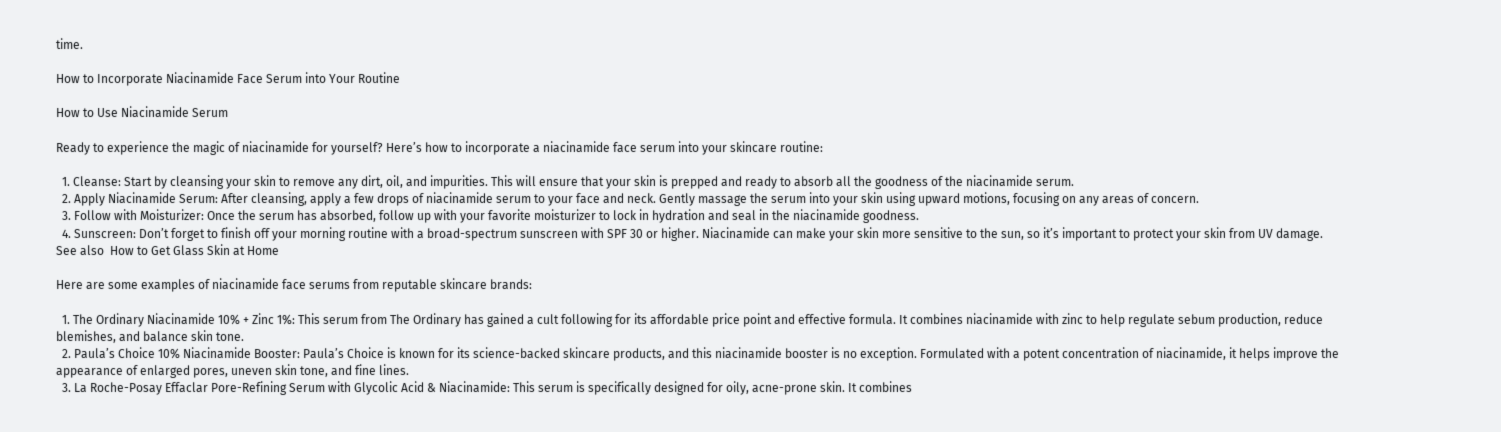time.

How to Incorporate Niacinamide Face Serum into Your Routine

How to Use Niacinamide Serum

Ready to experience the magic of niacinamide for yourself? Here’s how to incorporate a niacinamide face serum into your skincare routine:

  1. Cleanse: Start by cleansing your skin to remove any dirt, oil, and impurities. This will ensure that your skin is prepped and ready to absorb all the goodness of the niacinamide serum.
  2. Apply Niacinamide Serum: After cleansing, apply a few drops of niacinamide serum to your face and neck. Gently massage the serum into your skin using upward motions, focusing on any areas of concern.
  3. Follow with Moisturizer: Once the serum has absorbed, follow up with your favorite moisturizer to lock in hydration and seal in the niacinamide goodness.
  4. Sunscreen: Don’t forget to finish off your morning routine with a broad-spectrum sunscreen with SPF 30 or higher. Niacinamide can make your skin more sensitive to the sun, so it’s important to protect your skin from UV damage.
See also  How to Get Glass Skin at Home

Here are some examples of niacinamide face serums from reputable skincare brands:

  1. The Ordinary Niacinamide 10% + Zinc 1%: This serum from The Ordinary has gained a cult following for its affordable price point and effective formula. It combines niacinamide with zinc to help regulate sebum production, reduce blemishes, and balance skin tone.
  2. Paula’s Choice 10% Niacinamide Booster: Paula’s Choice is known for its science-backed skincare products, and this niacinamide booster is no exception. Formulated with a potent concentration of niacinamide, it helps improve the appearance of enlarged pores, uneven skin tone, and fine lines.
  3. La Roche-Posay Effaclar Pore-Refining Serum with Glycolic Acid & Niacinamide: This serum is specifically designed for oily, acne-prone skin. It combines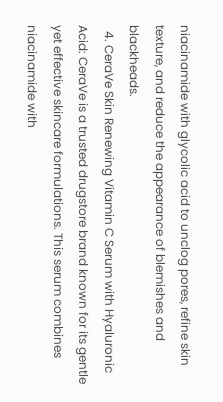niacinamide with glycolic acid to unclog pores, refine skin texture, and reduce the appearance of blemishes and blackheads.
  4. CeraVe Skin Renewing Vitamin C Serum with Hyaluronic Acid: CeraVe is a trusted drugstore brand known for its gentle yet effective skincare formulations. This serum combines niacinamide with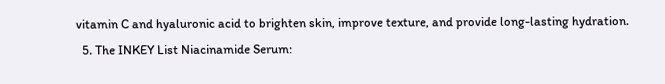vitamin C and hyaluronic acid to brighten skin, improve texture, and provide long-lasting hydration.
  5. The INKEY List Niacinamide Serum: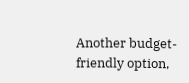Another budget-friendly option,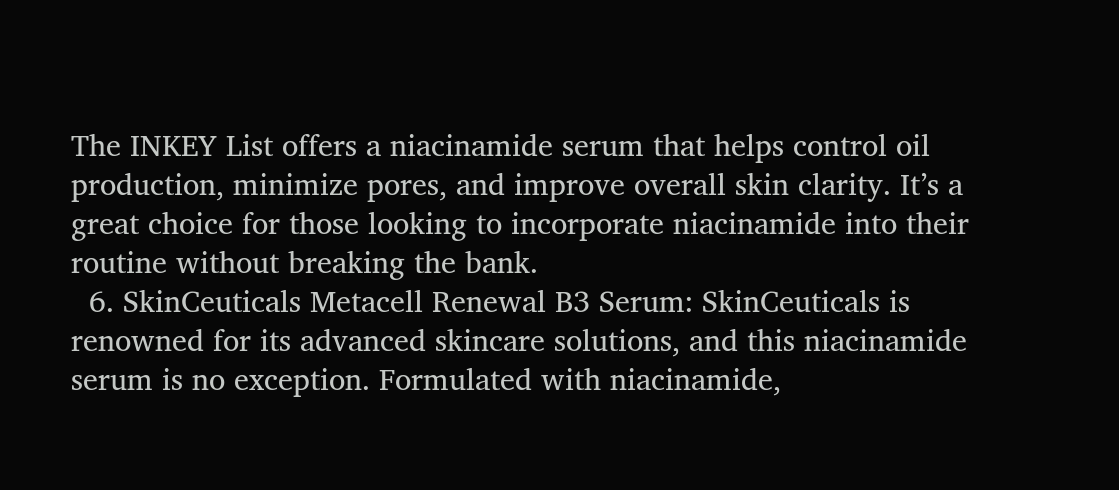The INKEY List offers a niacinamide serum that helps control oil production, minimize pores, and improve overall skin clarity. It’s a great choice for those looking to incorporate niacinamide into their routine without breaking the bank.
  6. SkinCeuticals Metacell Renewal B3 Serum: SkinCeuticals is renowned for its advanced skincare solutions, and this niacinamide serum is no exception. Formulated with niacinamide,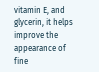vitamin E, and glycerin, it helps improve the appearance of fine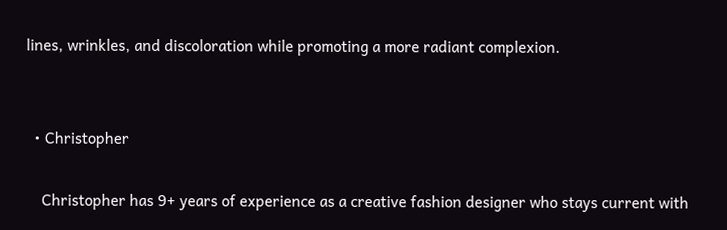lines, wrinkles, and discoloration while promoting a more radiant complexion.


  • Christopher

    Christopher has 9+ years of experience as a creative fashion designer who stays current with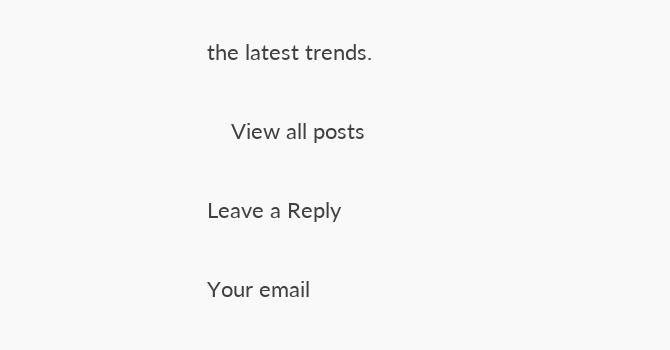the latest trends.

    View all posts

Leave a Reply

Your email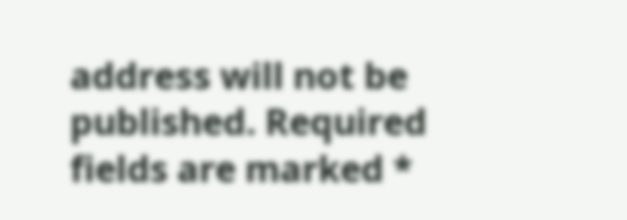address will not be published. Required fields are marked *